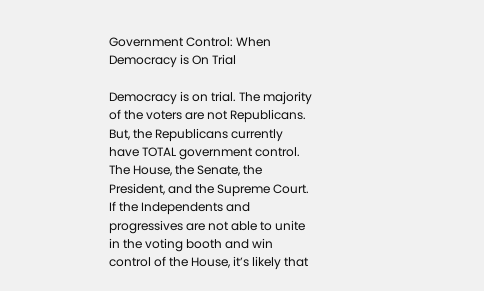Government Control: When Democracy is On Trial

Democracy is on trial. The majority of the voters are not Republicans. But, the Republicans currently have TOTAL government control. The House, the Senate, the President, and the Supreme Court. If the Independents and progressives are not able to unite in the voting booth and win control of the House, it’s likely that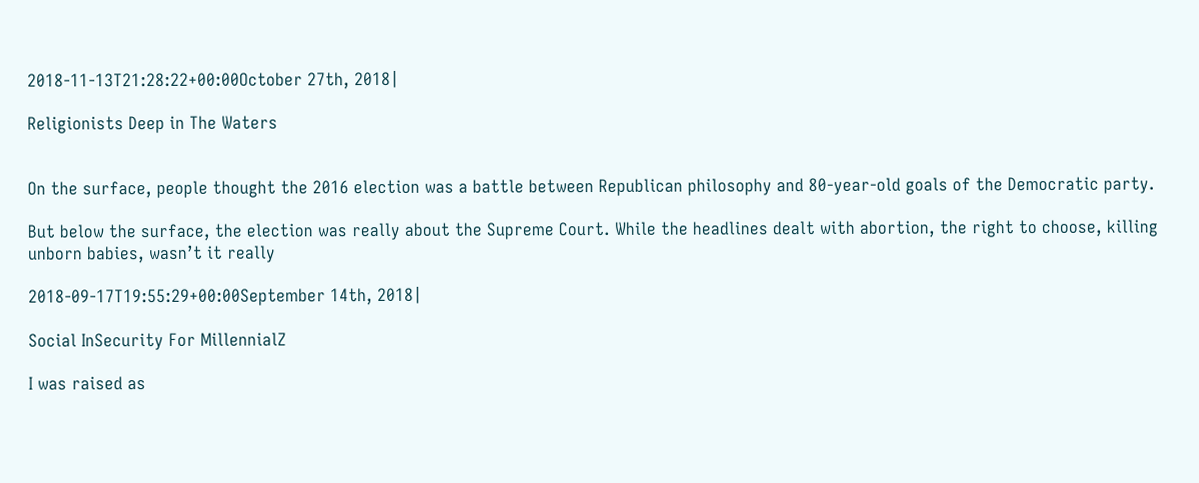2018-11-13T21:28:22+00:00October 27th, 2018|

Religionists Deep in The Waters


On the surface, people thought the 2016 election was a battle between Republican philosophy and 80-year-old goals of the Democratic party.

But below the surface, the election was really about the Supreme Court. While the headlines dealt with abortion, the right to choose, killing unborn babies, wasn’t it really

2018-09-17T19:55:29+00:00September 14th, 2018|

Social InSecurity For MillennialZ

I was raised as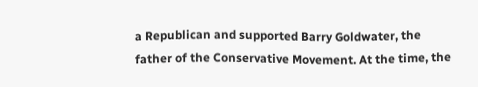a Republican and supported Barry Goldwater, the father of the Conservative Movement. At the time, the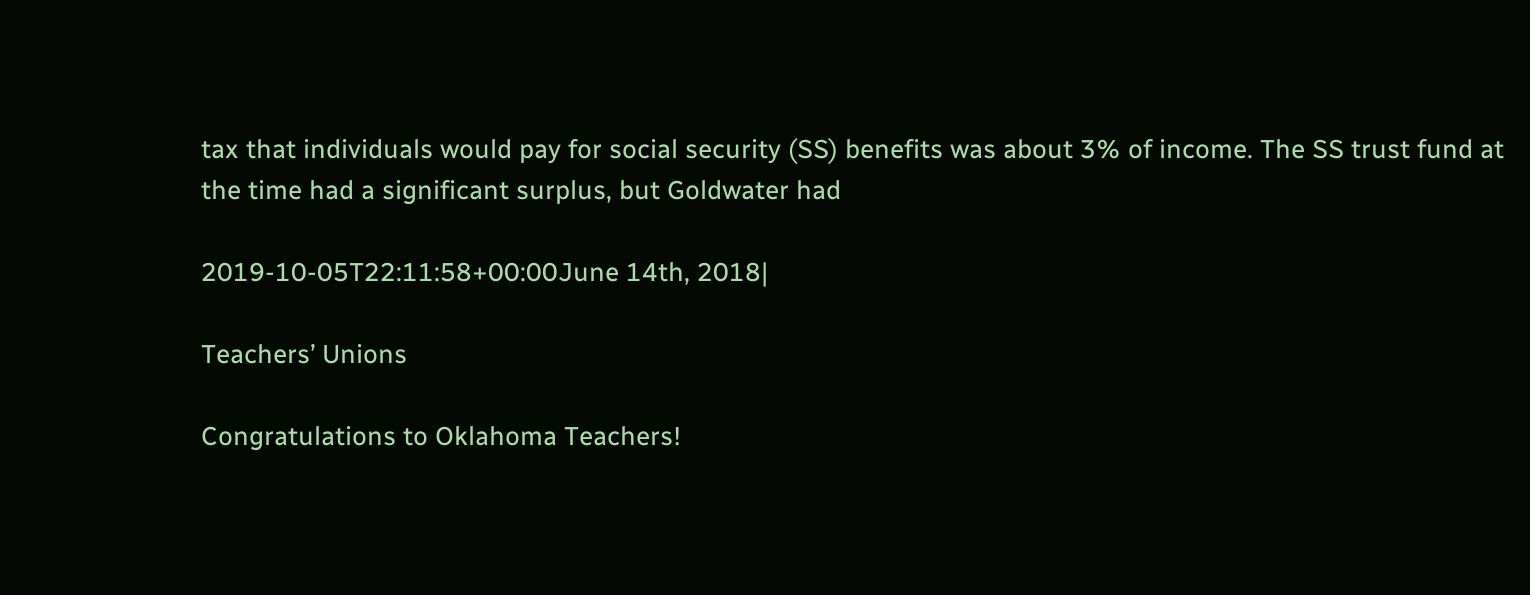tax that individuals would pay for social security (SS) benefits was about 3% of income. The SS trust fund at the time had a significant surplus, but Goldwater had

2019-10-05T22:11:58+00:00June 14th, 2018|

Teachers’ Unions

Congratulations to Oklahoma Teachers!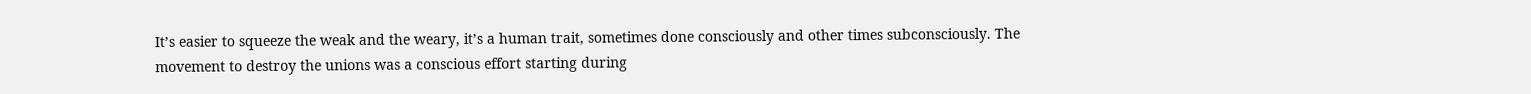It’s easier to squeeze the weak and the weary, it’s a human trait, sometimes done consciously and other times subconsciously. The movement to destroy the unions was a conscious effort starting during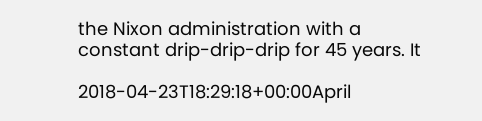the Nixon administration with a constant drip-drip-drip for 45 years. It

2018-04-23T18:29:18+00:00April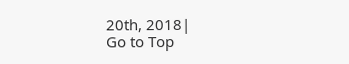20th, 2018|
Go to Top